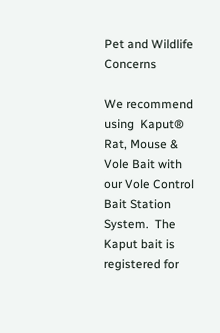Pet and Wildlife Concerns

We recommend using  Kaput® Rat, Mouse & Vole Bait with our Vole Control Bait Station System.  The Kaput bait is registered for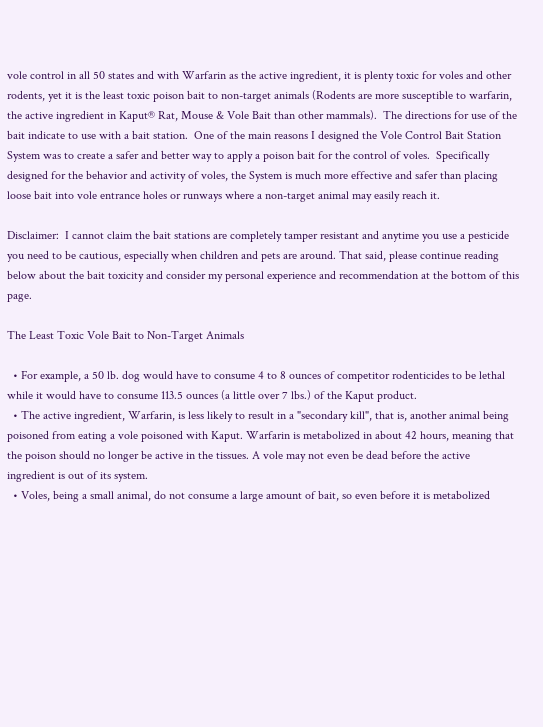vole control in all 50 states and with Warfarin as the active ingredient, it is plenty toxic for voles and other rodents, yet it is the least toxic poison bait to non-target animals (Rodents are more susceptible to warfarin, the active ingredient in Kaput® Rat, Mouse & Vole Bait than other mammals).  The directions for use of the bait indicate to use with a bait station.  One of the main reasons I designed the Vole Control Bait Station System was to create a safer and better way to apply a poison bait for the control of voles.  Specifically designed for the behavior and activity of voles, the System is much more effective and safer than placing loose bait into vole entrance holes or runways where a non-target animal may easily reach it.

Disclaimer:  I cannot claim the bait stations are completely tamper resistant and anytime you use a pesticide you need to be cautious, especially when children and pets are around. That said, please continue reading below about the bait toxicity and consider my personal experience and recommendation at the bottom of this page.

The Least Toxic Vole Bait to Non-Target Animals

  • For example, a 50 lb. dog would have to consume 4 to 8 ounces of competitor rodenticides to be lethal while it would have to consume 113.5 ounces (a little over 7 lbs.) of the Kaput product.
  • The active ingredient, Warfarin, is less likely to result in a "secondary kill", that is, another animal being poisoned from eating a vole poisoned with Kaput. Warfarin is metabolized in about 42 hours, meaning that the poison should no longer be active in the tissues. A vole may not even be dead before the active ingredient is out of its system.
  • Voles, being a small animal, do not consume a large amount of bait, so even before it is metabolized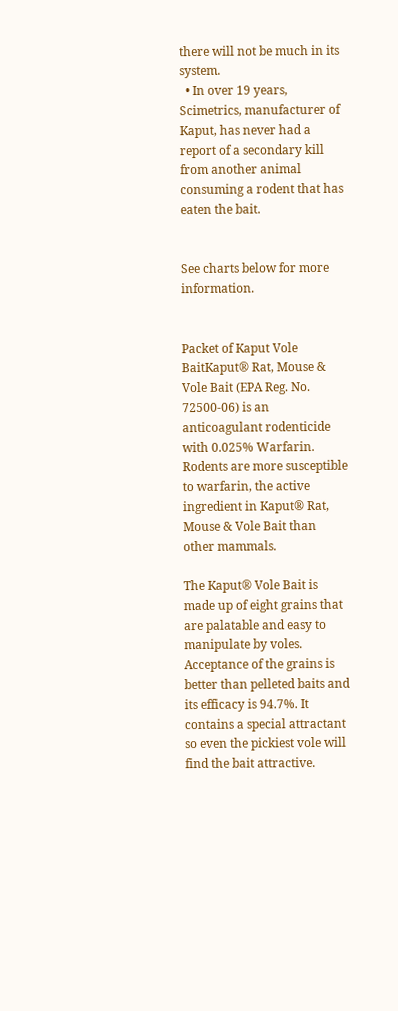there will not be much in its system.
  • In over 19 years, Scimetrics, manufacturer of Kaput, has never had a report of a secondary kill from another animal consuming a rodent that has eaten the bait.


See charts below for more information.


Packet of Kaput Vole BaitKaput® Rat, Mouse & Vole Bait (EPA Reg. No. 72500-06) is an anticoagulant rodenticide with 0.025% Warfarin. Rodents are more susceptible to warfarin, the active ingredient in Kaput® Rat, Mouse & Vole Bait than other mammals.

The Kaput® Vole Bait is made up of eight grains that are palatable and easy to manipulate by voles. Acceptance of the grains is better than pelleted baits and its efficacy is 94.7%. It contains a special attractant so even the pickiest vole will find the bait attractive.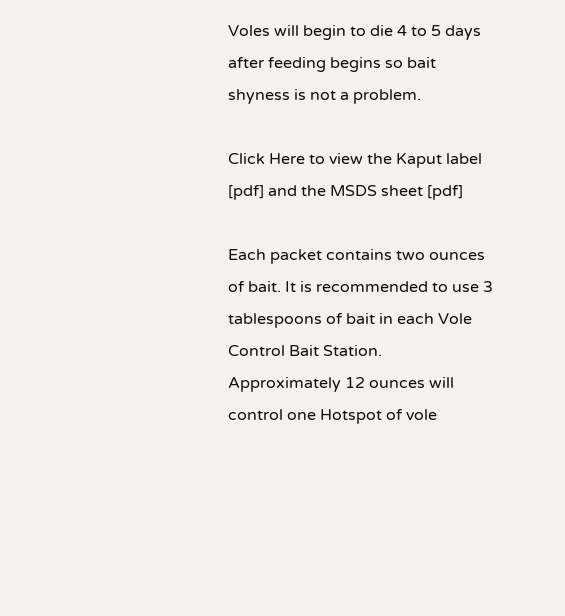Voles will begin to die 4 to 5 days after feeding begins so bait shyness is not a problem.

Click Here to view the Kaput label [pdf] and the MSDS sheet [pdf]

Each packet contains two ounces of bait. It is recommended to use 3 tablespoons of bait in each Vole Control Bait Station. Approximately 12 ounces will control one Hotspot of vole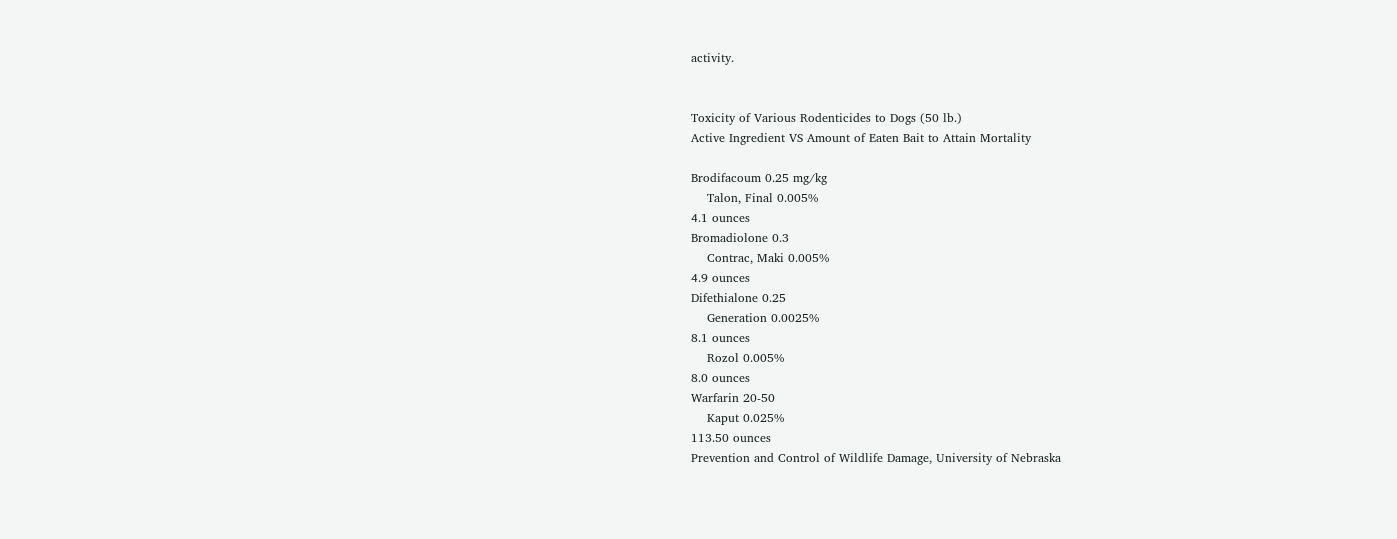activity.


Toxicity of Various Rodenticides to Dogs (50 lb.)
Active Ingredient VS Amount of Eaten Bait to Attain Mortality

Brodifacoum 0.25 mg/kg
    Talon, Final 0.005%
4.1 ounces
Bromadiolone 0.3
    Contrac, Maki 0.005%
4.9 ounces
Difethialone 0.25
    Generation 0.0025%
8.1 ounces
    Rozol 0.005%
8.0 ounces
Warfarin 20-50
    Kaput 0.025%
113.50 ounces
Prevention and Control of Wildlife Damage, University of Nebraska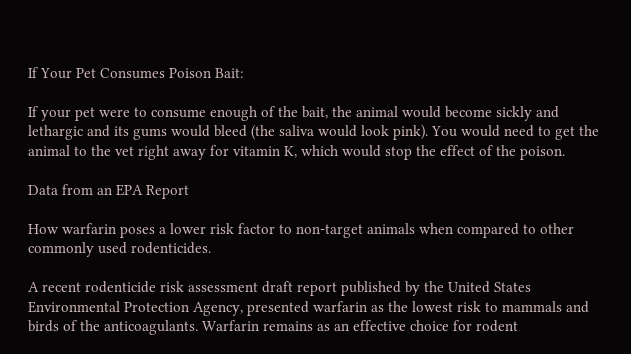If Your Pet Consumes Poison Bait:

If your pet were to consume enough of the bait, the animal would become sickly and lethargic and its gums would bleed (the saliva would look pink). You would need to get the animal to the vet right away for vitamin K, which would stop the effect of the poison.

Data from an EPA Report

How warfarin poses a lower risk factor to non-target animals when compared to other commonly used rodenticides.

A recent rodenticide risk assessment draft report published by the United States Environmental Protection Agency, presented warfarin as the lowest risk to mammals and birds of the anticoagulants. Warfarin remains as an effective choice for rodent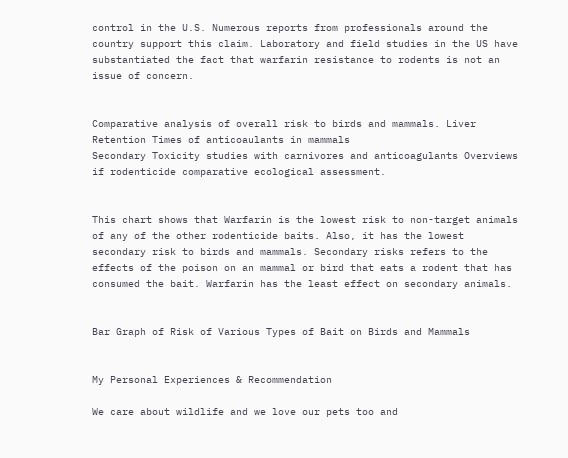control in the U.S. Numerous reports from professionals around the country support this claim. Laboratory and field studies in the US have substantiated the fact that warfarin resistance to rodents is not an issue of concern.


Comparative analysis of overall risk to birds and mammals. Liver Retention Times of anticoaulants in mammals
Secondary Toxicity studies with carnivores and anticoagulants Overviews if rodenticide comparative ecological assessment.


This chart shows that Warfarin is the lowest risk to non-target animals of any of the other rodenticide baits. Also, it has the lowest secondary risk to birds and mammals. Secondary risks refers to the effects of the poison on an mammal or bird that eats a rodent that has consumed the bait. Warfarin has the least effect on secondary animals.


Bar Graph of Risk of Various Types of Bait on Birds and Mammals


My Personal Experiences & Recommendation

We care about wildlife and we love our pets too and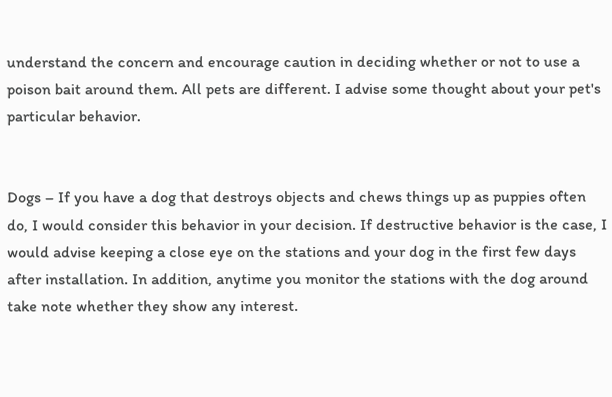understand the concern and encourage caution in deciding whether or not to use a poison bait around them. All pets are different. I advise some thought about your pet's particular behavior.


Dogs – If you have a dog that destroys objects and chews things up as puppies often do, I would consider this behavior in your decision. If destructive behavior is the case, I would advise keeping a close eye on the stations and your dog in the first few days after installation. In addition, anytime you monitor the stations with the dog around take note whether they show any interest.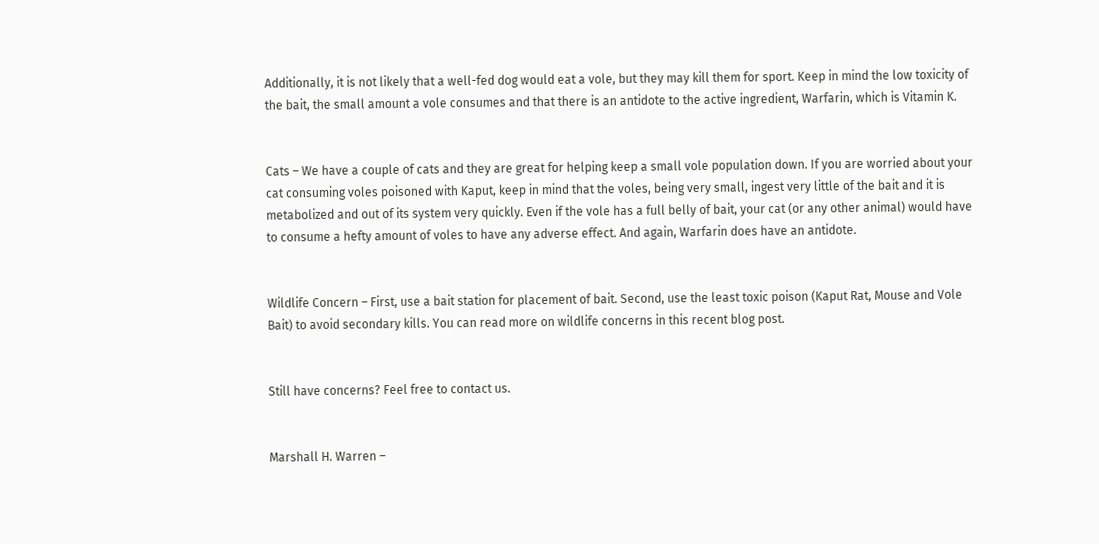Additionally, it is not likely that a well-fed dog would eat a vole, but they may kill them for sport. Keep in mind the low toxicity of the bait, the small amount a vole consumes and that there is an antidote to the active ingredient, Warfarin, which is Vitamin K.


Cats – We have a couple of cats and they are great for helping keep a small vole population down. If you are worried about your cat consuming voles poisoned with Kaput, keep in mind that the voles, being very small, ingest very little of the bait and it is metabolized and out of its system very quickly. Even if the vole has a full belly of bait, your cat (or any other animal) would have to consume a hefty amount of voles to have any adverse effect. And again, Warfarin does have an antidote.


Wildlife Concern – First, use a bait station for placement of bait. Second, use the least toxic poison (Kaput Rat, Mouse and Vole Bait) to avoid secondary kills. You can read more on wildlife concerns in this recent blog post.


Still have concerns? Feel free to contact us.


Marshall H. Warren –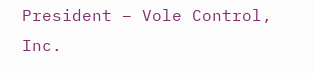President – Vole Control, Inc.